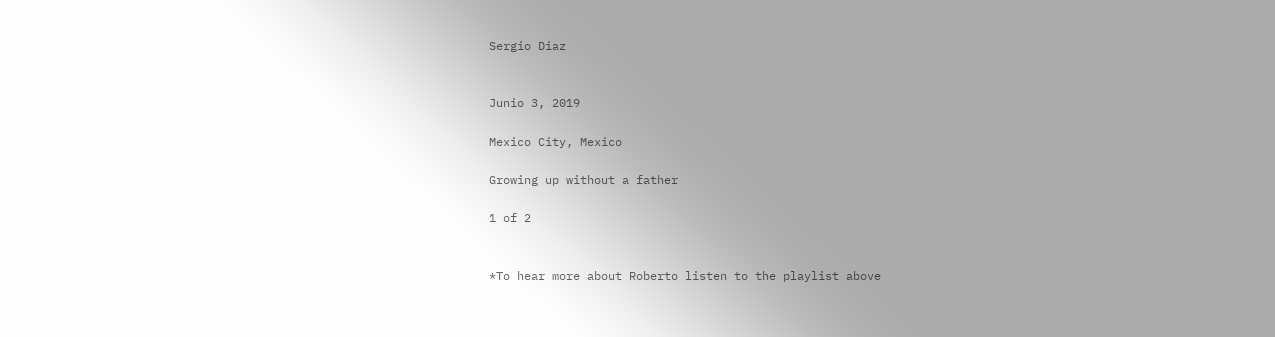Sergio Diaz


Junio 3, 2019

Mexico City, Mexico

Growing up without a father

1 of 2


*To hear more about Roberto listen to the playlist above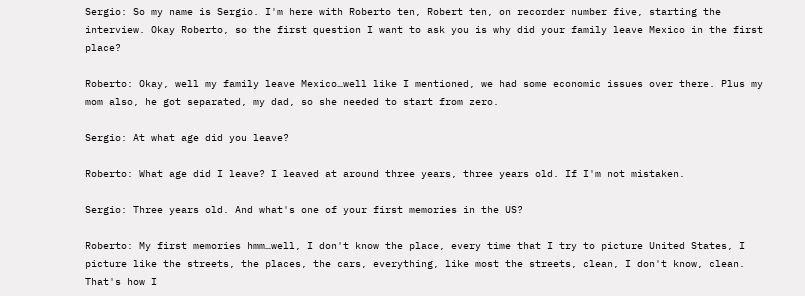Sergio: So my name is Sergio. I'm here with Roberto ten, Robert ten, on recorder number five, starting the interview. Okay Roberto, so the first question I want to ask you is why did your family leave Mexico in the first place?

Roberto: Okay, well my family leave Mexico…well like I mentioned, we had some economic issues over there. Plus my mom also, he got separated, my dad, so she needed to start from zero.

Sergio: At what age did you leave?

Roberto: What age did I leave? I leaved at around three years, three years old. If I'm not mistaken.

Sergio: Three years old. And what's one of your first memories in the US?

Roberto: My first memories hmm…well, I don't know the place, every time that I try to picture United States, I picture like the streets, the places, the cars, everything, like most the streets, clean, I don't know, clean. That's how I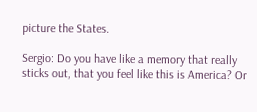picture the States.

Sergio: Do you have like a memory that really sticks out, that you feel like this is America? Or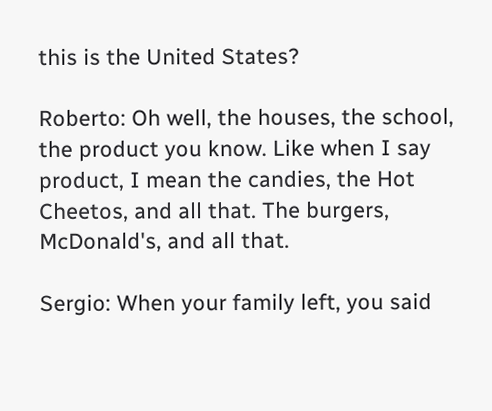this is the United States?

Roberto: Oh well, the houses, the school, the product you know. Like when I say product, I mean the candies, the Hot Cheetos, and all that. The burgers, McDonald's, and all that.

Sergio: When your family left, you said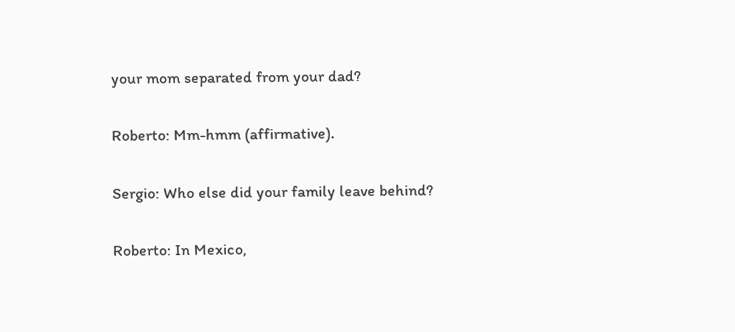your mom separated from your dad?

Roberto: Mm-hmm (affirmative).

Sergio: Who else did your family leave behind?

Roberto: In Mexico,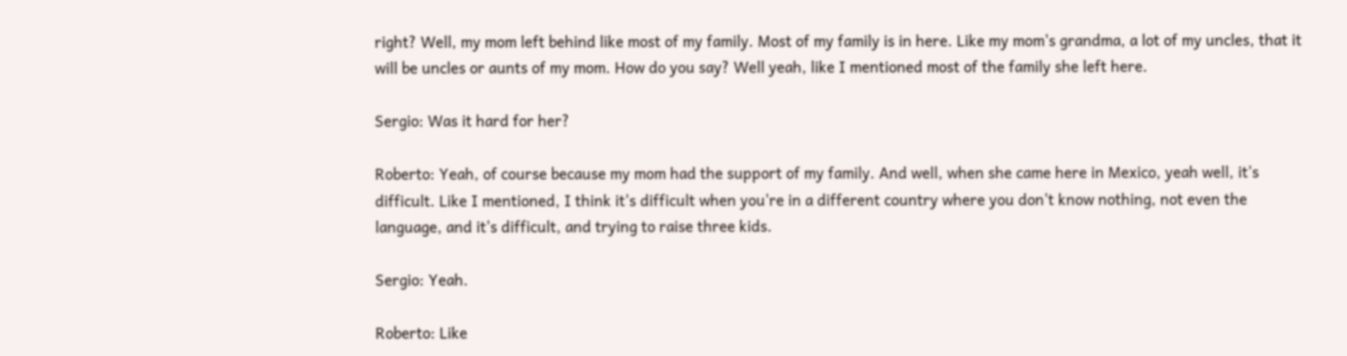right? Well, my mom left behind like most of my family. Most of my family is in here. Like my mom's grandma, a lot of my uncles, that it will be uncles or aunts of my mom. How do you say? Well yeah, like I mentioned most of the family she left here.

Sergio: Was it hard for her?

Roberto: Yeah, of course because my mom had the support of my family. And well, when she came here in Mexico, yeah well, it's difficult. Like I mentioned, I think it's difficult when you're in a different country where you don't know nothing, not even the language, and it's difficult, and trying to raise three kids.

Sergio: Yeah.

Roberto: Like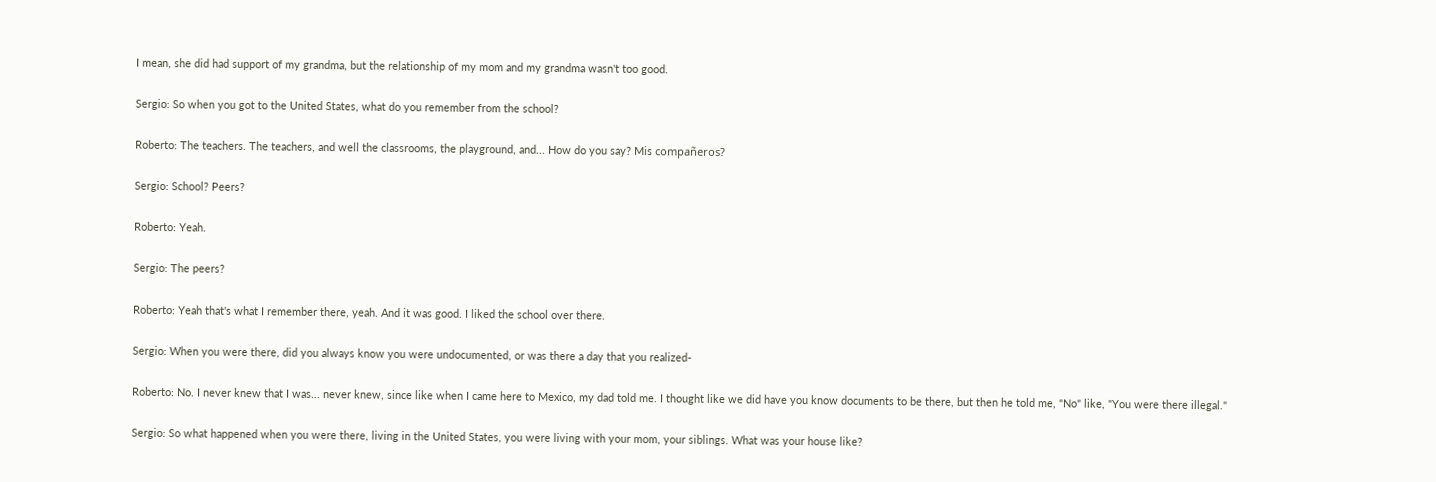I mean, she did had support of my grandma, but the relationship of my mom and my grandma wasn't too good.

Sergio: So when you got to the United States, what do you remember from the school?

Roberto: The teachers. The teachers, and well the classrooms, the playground, and... How do you say? Mis compañeros?

Sergio: School? Peers?

Roberto: Yeah.

Sergio: The peers?

Roberto: Yeah that's what I remember there, yeah. And it was good. I liked the school over there.

Sergio: When you were there, did you always know you were undocumented, or was there a day that you realized-

Roberto: No. I never knew that I was... never knew, since like when I came here to Mexico, my dad told me. I thought like we did have you know documents to be there, but then he told me, "No" like, "You were there illegal."

Sergio: So what happened when you were there, living in the United States, you were living with your mom, your siblings. What was your house like?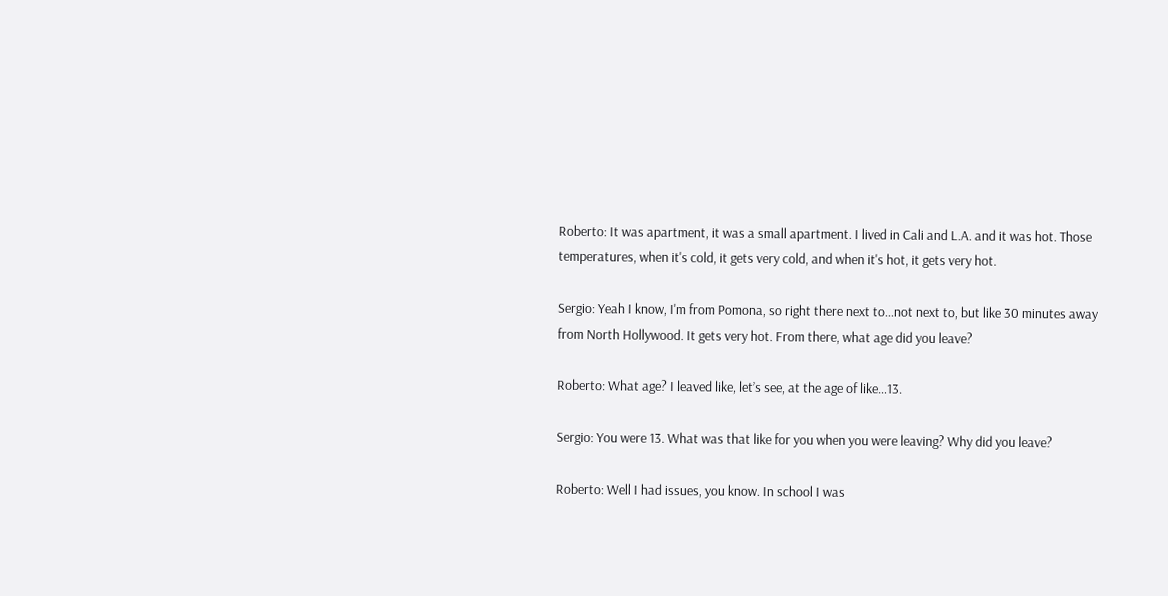Roberto: It was apartment, it was a small apartment. I lived in Cali and L.A. and it was hot. Those temperatures, when it's cold, it gets very cold, and when it's hot, it gets very hot.

Sergio: Yeah I know, I'm from Pomona, so right there next to...not next to, but like 30 minutes away from North Hollywood. It gets very hot. From there, what age did you leave?

Roberto: What age? I leaved like, let’s see, at the age of like…13.

Sergio: You were 13. What was that like for you when you were leaving? Why did you leave?

Roberto: Well I had issues, you know. In school I was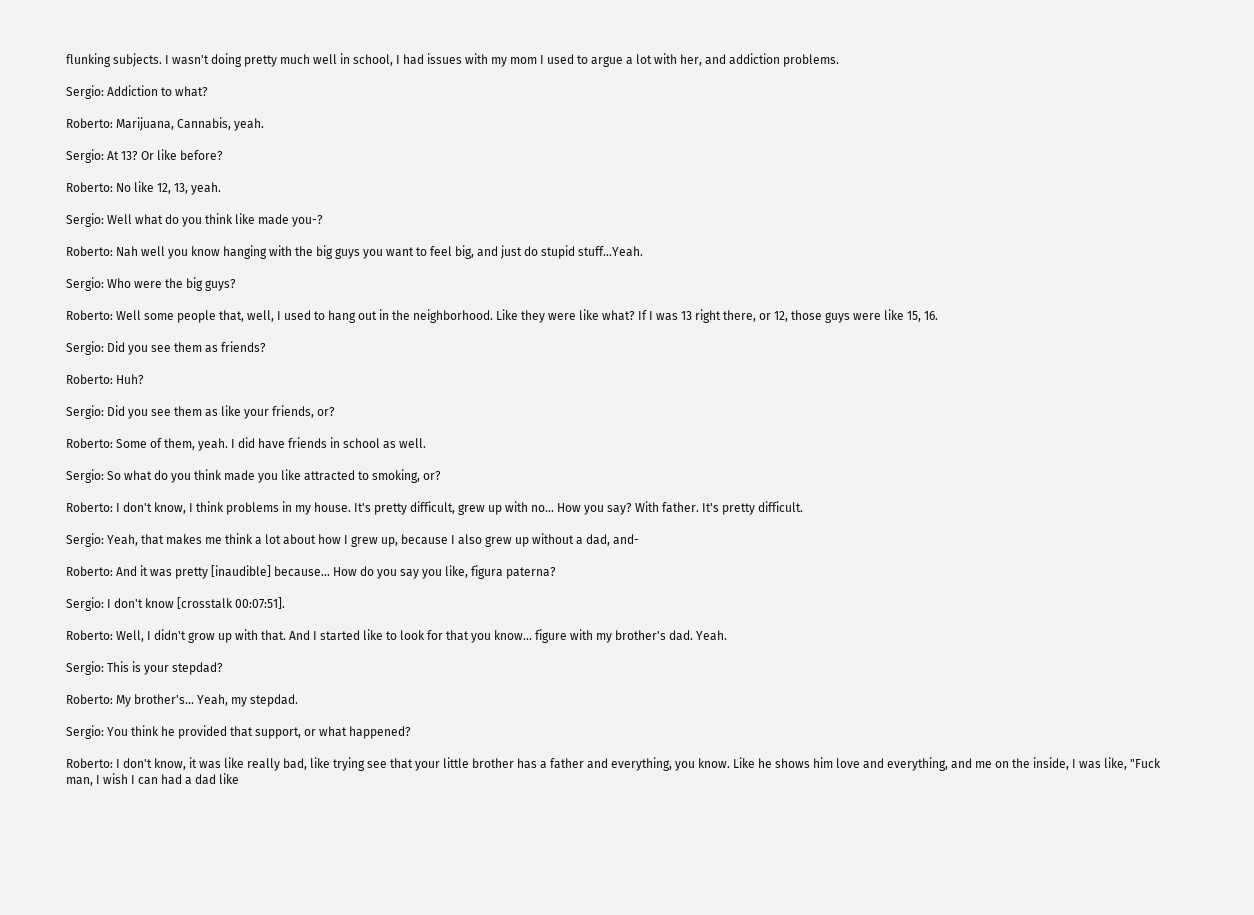flunking subjects. I wasn't doing pretty much well in school, I had issues with my mom I used to argue a lot with her, and addiction problems.

Sergio: Addiction to what?

Roberto: Marijuana, Cannabis, yeah.

Sergio: At 13? Or like before?

Roberto: No like 12, 13, yeah.

Sergio: Well what do you think like made you-?

Roberto: Nah well you know hanging with the big guys you want to feel big, and just do stupid stuff…Yeah.

Sergio: Who were the big guys?

Roberto: Well some people that, well, I used to hang out in the neighborhood. Like they were like what? If I was 13 right there, or 12, those guys were like 15, 16.

Sergio: Did you see them as friends?

Roberto: Huh?

Sergio: Did you see them as like your friends, or?

Roberto: Some of them, yeah. I did have friends in school as well.

Sergio: So what do you think made you like attracted to smoking, or?

Roberto: I don't know, I think problems in my house. It's pretty difficult, grew up with no... How you say? With father. It's pretty difficult.

Sergio: Yeah, that makes me think a lot about how I grew up, because I also grew up without a dad, and-

Roberto: And it was pretty [inaudible] because... How do you say you like, figura paterna?

Sergio: I don't know [crosstalk 00:07:51].

Roberto: Well, I didn't grow up with that. And I started like to look for that you know… figure with my brother's dad. Yeah.

Sergio: This is your stepdad?

Roberto: My brother's... Yeah, my stepdad.

Sergio: You think he provided that support, or what happened?

Roberto: I don't know, it was like really bad, like trying see that your little brother has a father and everything, you know. Like he shows him love and everything, and me on the inside, I was like, "Fuck man, I wish I can had a dad like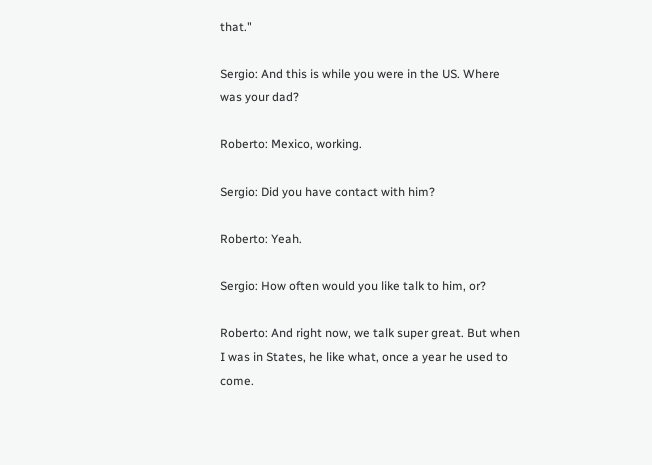that."

Sergio: And this is while you were in the US. Where was your dad?

Roberto: Mexico, working.

Sergio: Did you have contact with him?

Roberto: Yeah.

Sergio: How often would you like talk to him, or?

Roberto: And right now, we talk super great. But when I was in States, he like what, once a year he used to come.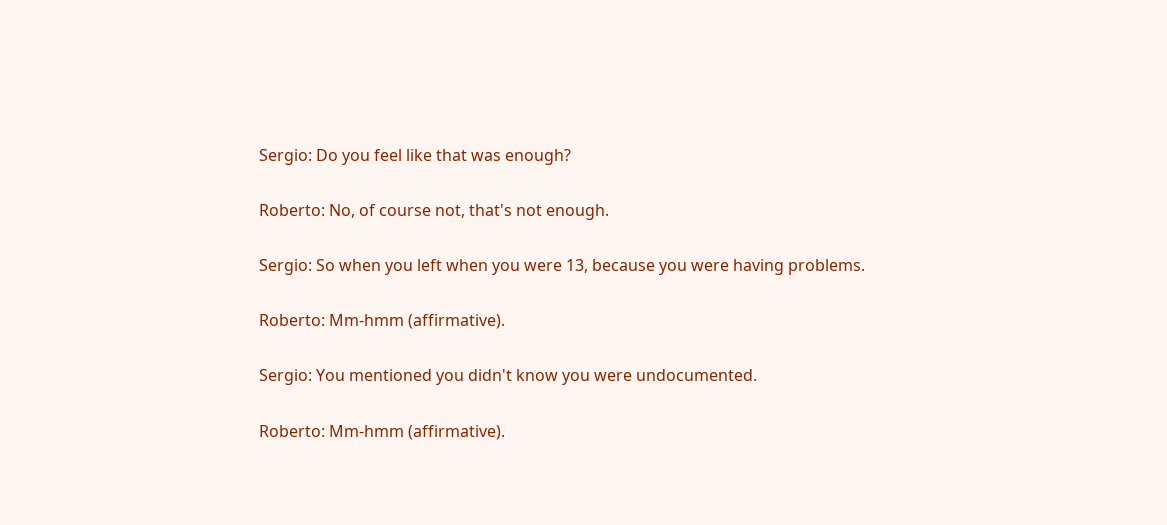Sergio: Do you feel like that was enough?

Roberto: No, of course not, that's not enough.

Sergio: So when you left when you were 13, because you were having problems.

Roberto: Mm-hmm (affirmative).

Sergio: You mentioned you didn't know you were undocumented.

Roberto: Mm-hmm (affirmative).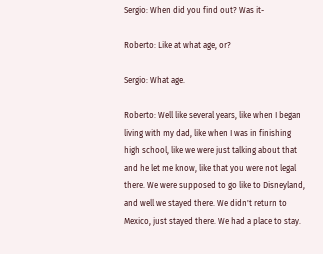Sergio: When did you find out? Was it-

Roberto: Like at what age, or?

Sergio: What age.

Roberto: Well like several years, like when I began living with my dad, like when I was in finishing high school, like we were just talking about that and he let me know, like that you were not legal there. We were supposed to go like to Disneyland, and well we stayed there. We didn't return to Mexico, just stayed there. We had a place to stay.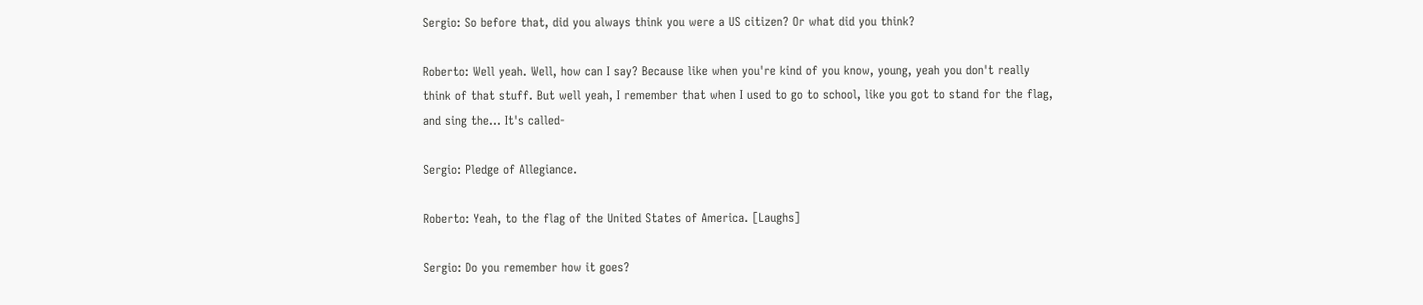Sergio: So before that, did you always think you were a US citizen? Or what did you think?

Roberto: Well yeah. Well, how can I say? Because like when you're kind of you know, young, yeah you don't really think of that stuff. But well yeah, I remember that when I used to go to school, like you got to stand for the flag, and sing the... It's called-

Sergio: Pledge of Allegiance.

Roberto: Yeah, to the flag of the United States of America. [Laughs]

Sergio: Do you remember how it goes?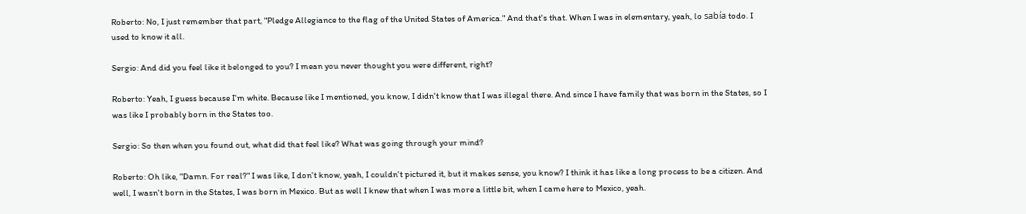Roberto: No, I just remember that part, "Pledge Allegiance to the flag of the United States of America." And that's that. When I was in elementary, yeah, lo sabía todo. I used to know it all.

Sergio: And did you feel like it belonged to you? I mean you never thought you were different, right?

Roberto: Yeah, I guess because I'm white. Because like I mentioned, you know, I didn't know that I was illegal there. And since I have family that was born in the States, so I was like I probably born in the States too.

Sergio: So then when you found out, what did that feel like? What was going through your mind?

Roberto: Oh like, "Damn. For real?" I was like, I don't know, yeah, I couldn't pictured it, but it makes sense, you know? I think it has like a long process to be a citizen. And well, I wasn't born in the States, I was born in Mexico. But as well I knew that when I was more a little bit, when I came here to Mexico, yeah.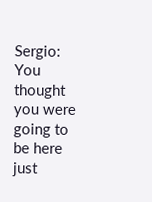Sergio: You thought you were going to be here just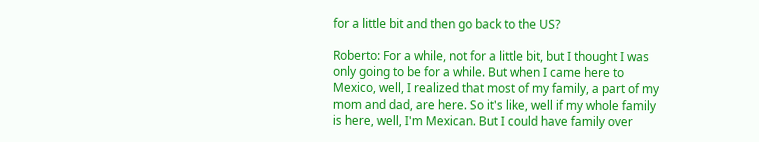for a little bit and then go back to the US?

Roberto: For a while, not for a little bit, but I thought I was only going to be for a while. But when I came here to Mexico, well, I realized that most of my family, a part of my mom and dad, are here. So it's like, well if my whole family is here, well, I'm Mexican. But I could have family over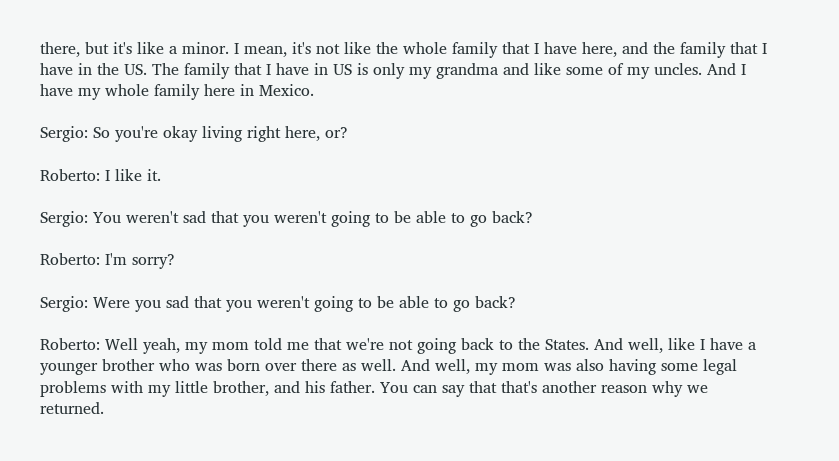there, but it's like a minor. I mean, it's not like the whole family that I have here, and the family that I have in the US. The family that I have in US is only my grandma and like some of my uncles. And I have my whole family here in Mexico.

Sergio: So you're okay living right here, or?

Roberto: I like it.

Sergio: You weren't sad that you weren't going to be able to go back?

Roberto: I'm sorry?

Sergio: Were you sad that you weren't going to be able to go back?

Roberto: Well yeah, my mom told me that we're not going back to the States. And well, like I have a younger brother who was born over there as well. And well, my mom was also having some legal problems with my little brother, and his father. You can say that that's another reason why we returned.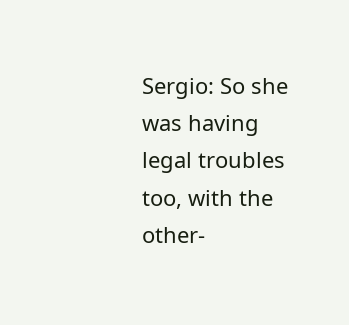Sergio: So she was having legal troubles too, with the other-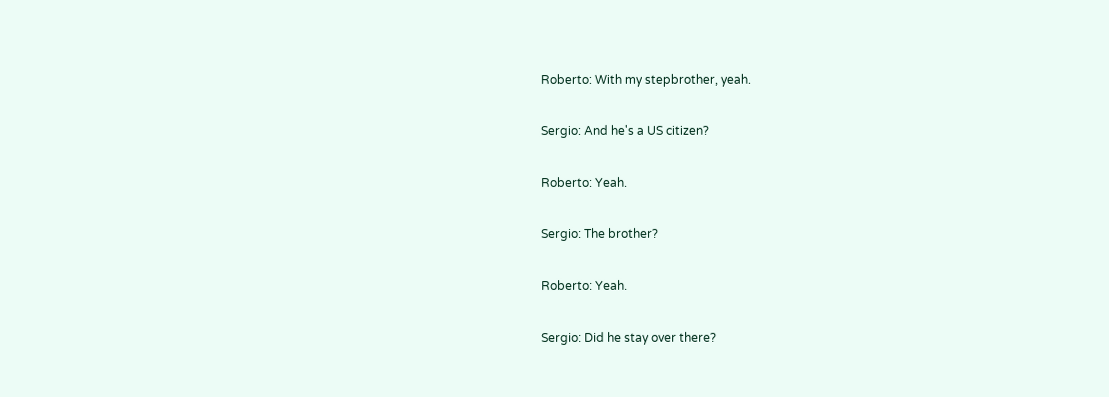Roberto: With my stepbrother, yeah.

Sergio: And he's a US citizen?

Roberto: Yeah.

Sergio: The brother?

Roberto: Yeah.

Sergio: Did he stay over there?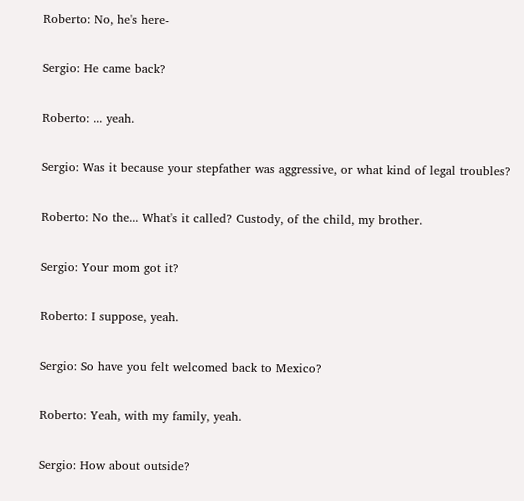Roberto: No, he's here-

Sergio: He came back?

Roberto: ... yeah.

Sergio: Was it because your stepfather was aggressive, or what kind of legal troubles?

Roberto: No the... What's it called? Custody, of the child, my brother.

Sergio: Your mom got it?

Roberto: I suppose, yeah.

Sergio: So have you felt welcomed back to Mexico?

Roberto: Yeah, with my family, yeah.

Sergio: How about outside?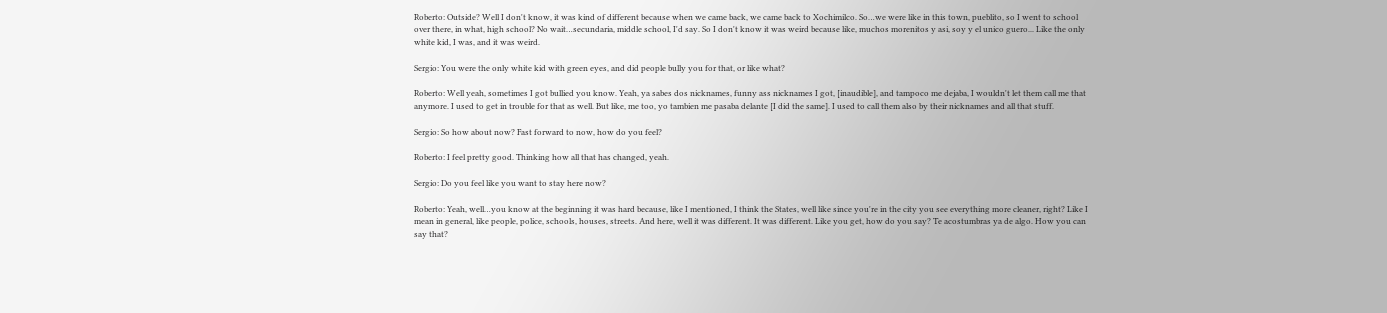Roberto: Outside? Well I don't know, it was kind of different because when we came back, we came back to Xochimilco. So…we were like in this town, pueblito, so I went to school over there, in what, high school? No wait…secundaria, middle school, I'd say. So I don't know it was weird because like, muchos morenitos y asi, soy y el unico guero... Like the only white kid, I was, and it was weird.

Sergio: You were the only white kid with green eyes, and did people bully you for that, or like what?

Roberto: Well yeah, sometimes I got bullied you know. Yeah, ya sabes dos nicknames, funny ass nicknames I got, [inaudible], and tampoco me dejaba, I wouldn't let them call me that anymore. I used to get in trouble for that as well. But like, me too, yo tambien me pasaba delante [I did the same]. I used to call them also by their nicknames and all that stuff.

Sergio: So how about now? Fast forward to now, how do you feel?

Roberto: I feel pretty good. Thinking how all that has changed, yeah.

Sergio: Do you feel like you want to stay here now?

Roberto: Yeah, well…you know at the beginning it was hard because, like I mentioned, I think the States, well like since you're in the city you see everything more cleaner, right? Like I mean in general, like people, police, schools, houses, streets. And here, well it was different. It was different. Like you get, how do you say? Te acostumbras ya de algo. How you can say that?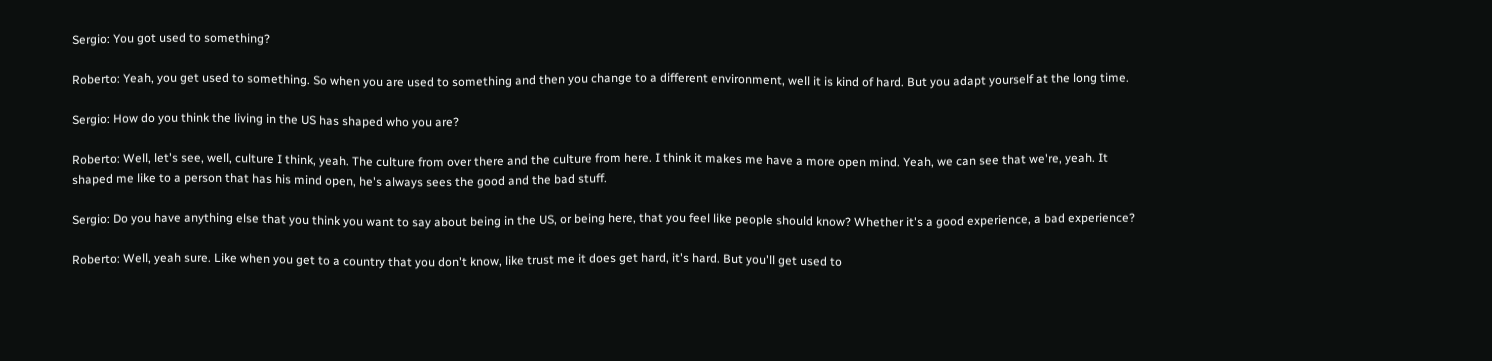Sergio: You got used to something?

Roberto: Yeah, you get used to something. So when you are used to something and then you change to a different environment, well it is kind of hard. But you adapt yourself at the long time.

Sergio: How do you think the living in the US has shaped who you are?

Roberto: Well, let's see, well, culture I think, yeah. The culture from over there and the culture from here. I think it makes me have a more open mind. Yeah, we can see that we're, yeah. It shaped me like to a person that has his mind open, he's always sees the good and the bad stuff.

Sergio: Do you have anything else that you think you want to say about being in the US, or being here, that you feel like people should know? Whether it's a good experience, a bad experience?

Roberto: Well, yeah sure. Like when you get to a country that you don't know, like trust me it does get hard, it's hard. But you'll get used to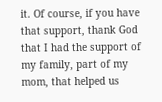it. Of course, if you have that support, thank God that I had the support of my family, part of my mom, that helped us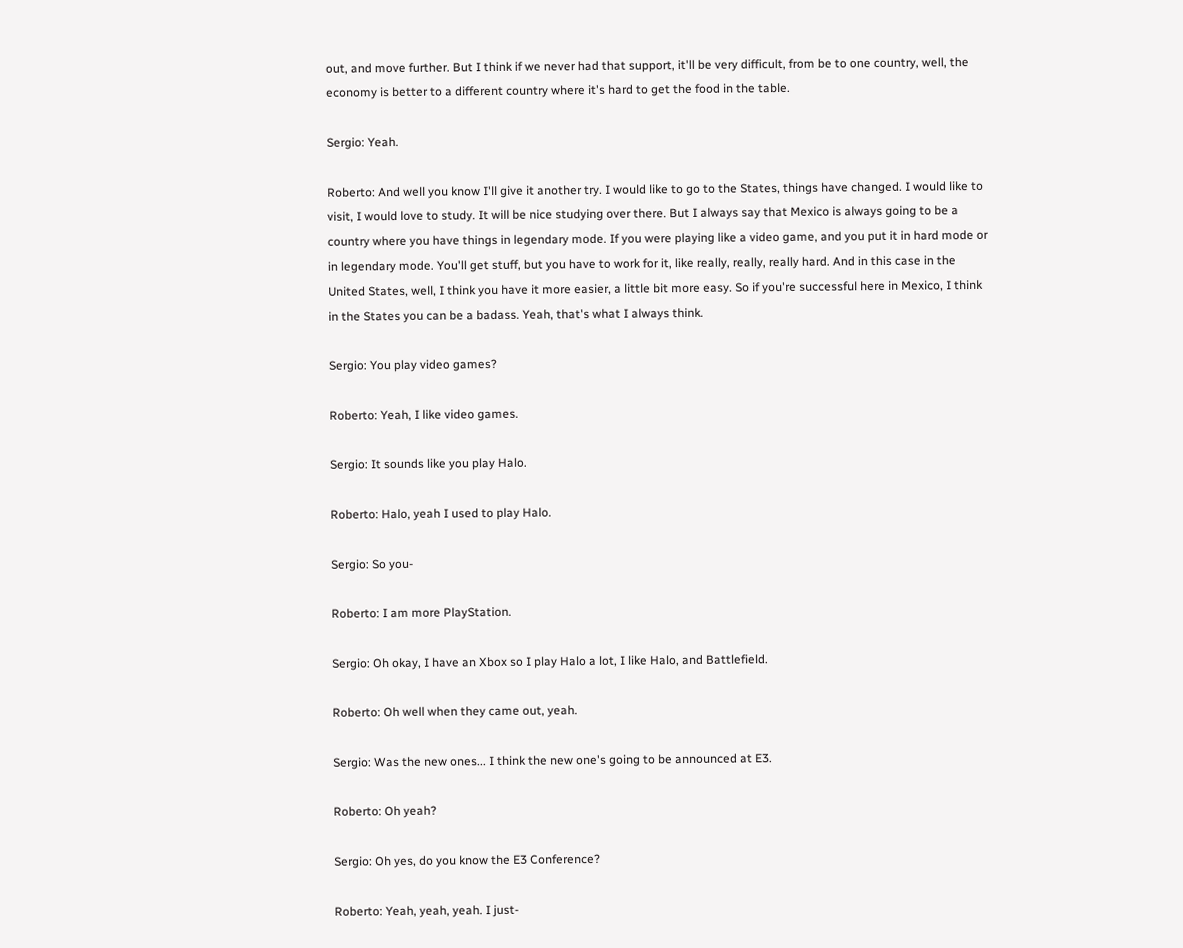out, and move further. But I think if we never had that support, it'll be very difficult, from be to one country, well, the economy is better to a different country where it's hard to get the food in the table.

Sergio: Yeah.

Roberto: And well you know I'll give it another try. I would like to go to the States, things have changed. I would like to visit, I would love to study. It will be nice studying over there. But I always say that Mexico is always going to be a country where you have things in legendary mode. If you were playing like a video game, and you put it in hard mode or in legendary mode. You'll get stuff, but you have to work for it, like really, really, really hard. And in this case in the United States, well, I think you have it more easier, a little bit more easy. So if you're successful here in Mexico, I think in the States you can be a badass. Yeah, that's what I always think.

Sergio: You play video games?

Roberto: Yeah, I like video games.

Sergio: It sounds like you play Halo.

Roberto: Halo, yeah I used to play Halo.

Sergio: So you-

Roberto: I am more PlayStation.

Sergio: Oh okay, I have an Xbox so I play Halo a lot, I like Halo, and Battlefield.

Roberto: Oh well when they came out, yeah.

Sergio: Was the new ones... I think the new one's going to be announced at E3.

Roberto: Oh yeah?

Sergio: Oh yes, do you know the E3 Conference?

Roberto: Yeah, yeah, yeah. I just-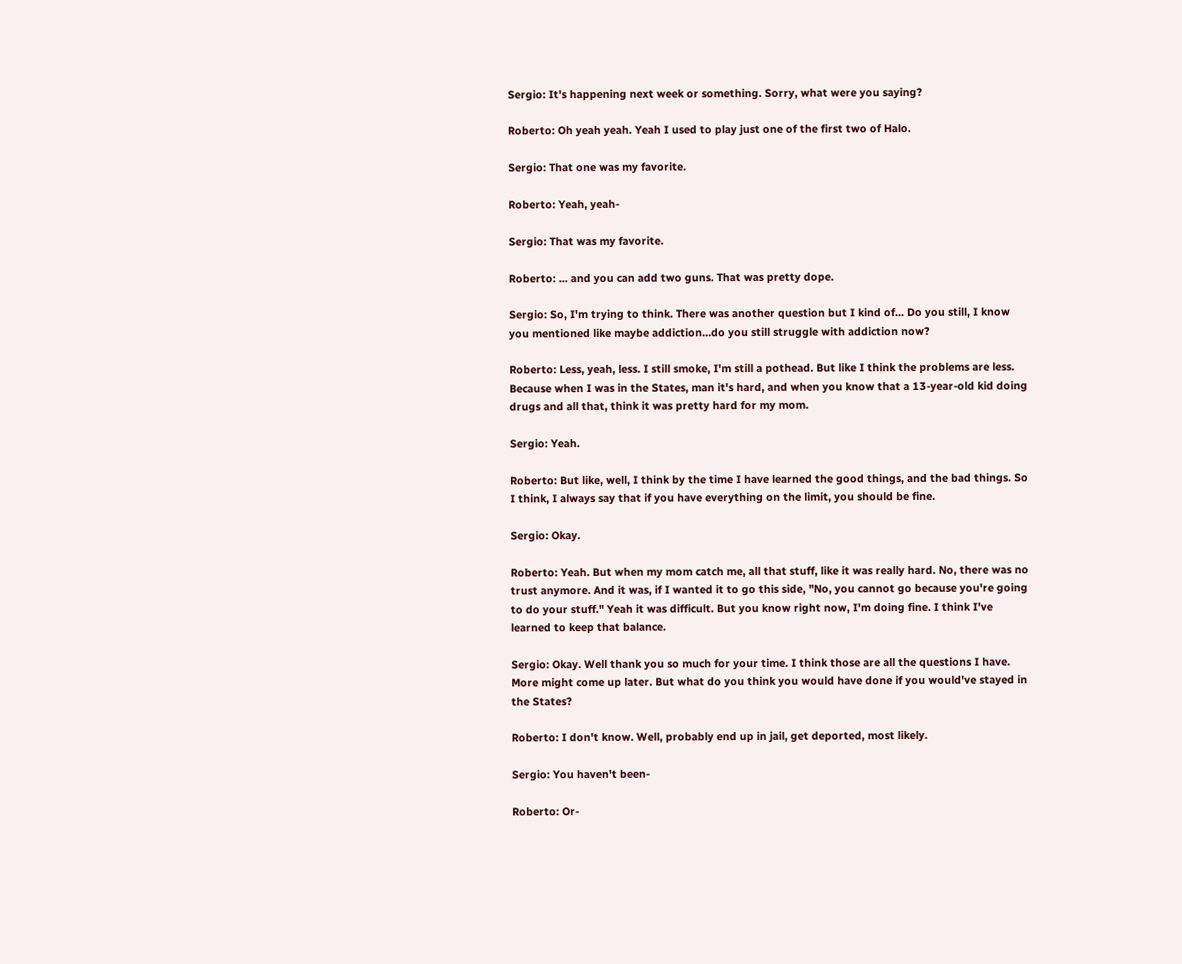Sergio: It's happening next week or something. Sorry, what were you saying?

Roberto: Oh yeah yeah. Yeah I used to play just one of the first two of Halo.

Sergio: That one was my favorite.

Roberto: Yeah, yeah-

Sergio: That was my favorite.

Roberto: ... and you can add two guns. That was pretty dope.

Sergio: So, I'm trying to think. There was another question but I kind of... Do you still, I know you mentioned like maybe addiction…do you still struggle with addiction now?

Roberto: Less, yeah, less. I still smoke, I'm still a pothead. But like I think the problems are less. Because when I was in the States, man it's hard, and when you know that a 13-year-old kid doing drugs and all that, think it was pretty hard for my mom.

Sergio: Yeah.

Roberto: But like, well, I think by the time I have learned the good things, and the bad things. So I think, I always say that if you have everything on the limit, you should be fine.

Sergio: Okay.

Roberto: Yeah. But when my mom catch me, all that stuff, like it was really hard. No, there was no trust anymore. And it was, if I wanted it to go this side, "No, you cannot go because you're going to do your stuff." Yeah it was difficult. But you know right now, I'm doing fine. I think I've learned to keep that balance.

Sergio: Okay. Well thank you so much for your time. I think those are all the questions I have. More might come up later. But what do you think you would have done if you would've stayed in the States?

Roberto: I don't know. Well, probably end up in jail, get deported, most likely.

Sergio: You haven't been-

Roberto: Or-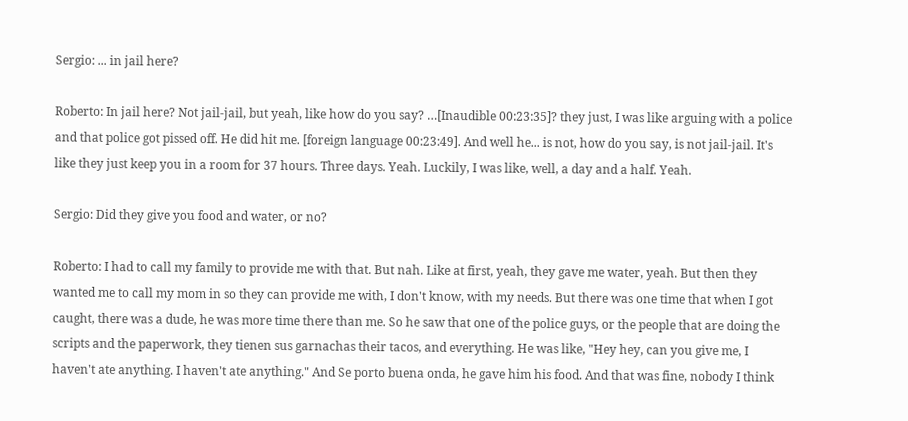Sergio: ... in jail here?

Roberto: In jail here? Not jail-jail, but yeah, like how do you say? …[Inaudible 00:23:35]? they just, I was like arguing with a police and that police got pissed off. He did hit me. [foreign language 00:23:49]. And well he... is not, how do you say, is not jail-jail. It's like they just keep you in a room for 37 hours. Three days. Yeah. Luckily, I was like, well, a day and a half. Yeah.

Sergio: Did they give you food and water, or no?

Roberto: I had to call my family to provide me with that. But nah. Like at first, yeah, they gave me water, yeah. But then they wanted me to call my mom in so they can provide me with, I don't know, with my needs. But there was one time that when I got caught, there was a dude, he was more time there than me. So he saw that one of the police guys, or the people that are doing the scripts and the paperwork, they tienen sus garnachas their tacos, and everything. He was like, "Hey hey, can you give me, I haven't ate anything. I haven't ate anything." And Se porto buena onda, he gave him his food. And that was fine, nobody I think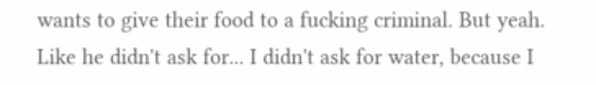wants to give their food to a fucking criminal. But yeah. Like he didn't ask for... I didn't ask for water, because I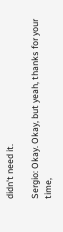didn't need it.

Sergio: Okay. Okay, but yeah, thanks for your time,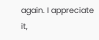again. I appreciate it,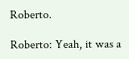Roberto.

Roberto: Yeah, it was a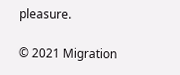pleasure.

© 2021 Migration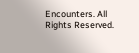Encounters. All Rights Reserved.